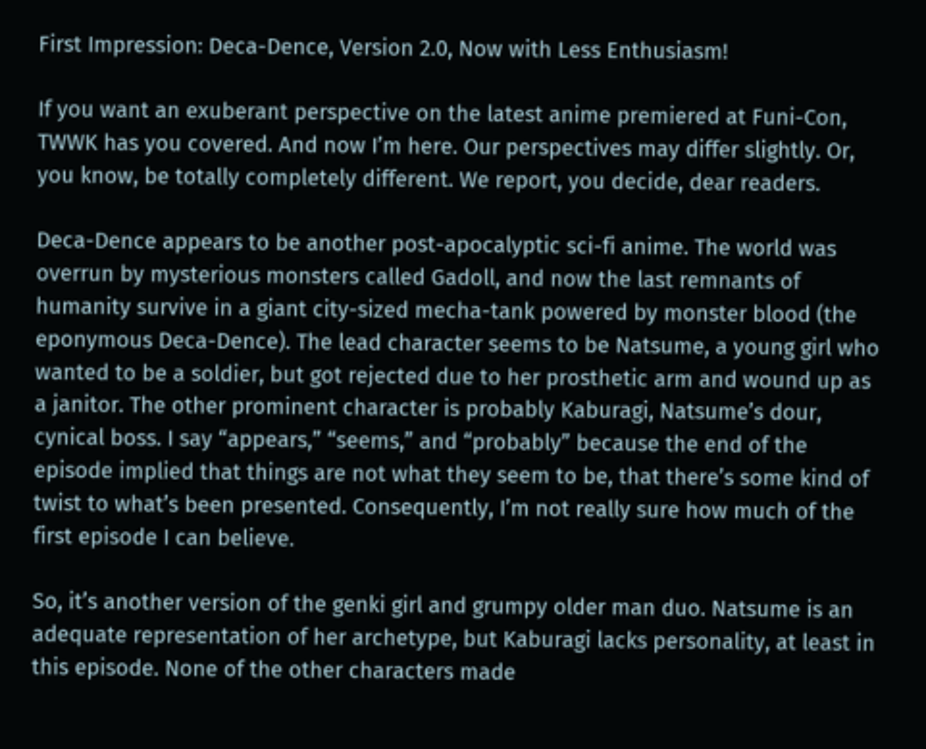First Impression: Deca-Dence, Version 2.0, Now with Less Enthusiasm!

If you want an exuberant perspective on the latest anime premiered at Funi-Con, TWWK has you covered. And now I’m here. Our perspectives may differ slightly. Or, you know, be totally completely different. We report, you decide, dear readers.

Deca-Dence appears to be another post-apocalyptic sci-fi anime. The world was overrun by mysterious monsters called Gadoll, and now the last remnants of humanity survive in a giant city-sized mecha-tank powered by monster blood (the eponymous Deca-Dence). The lead character seems to be Natsume, a young girl who wanted to be a soldier, but got rejected due to her prosthetic arm and wound up as a janitor. The other prominent character is probably Kaburagi, Natsume’s dour, cynical boss. I say “appears,” “seems,” and “probably” because the end of the episode implied that things are not what they seem to be, that there’s some kind of twist to what’s been presented. Consequently, I’m not really sure how much of the first episode I can believe.

So, it’s another version of the genki girl and grumpy older man duo. Natsume is an adequate representation of her archetype, but Kaburagi lacks personality, at least in this episode. None of the other characters made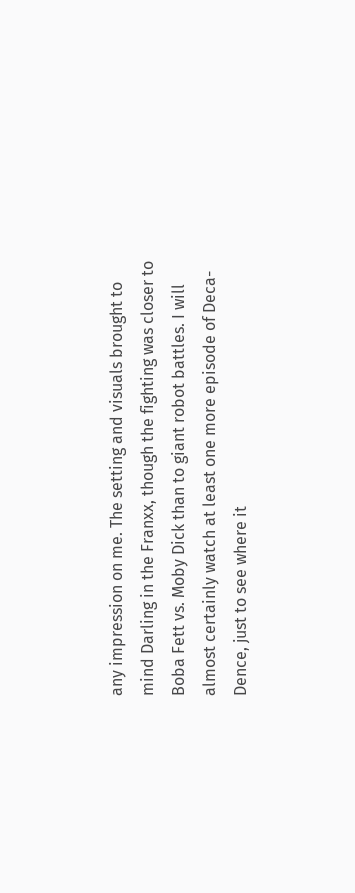any impression on me. The setting and visuals brought to mind Darling in the Franxx, though the fighting was closer to Boba Fett vs. Moby Dick than to giant robot battles. I will almost certainly watch at least one more episode of Deca-Dence, just to see where it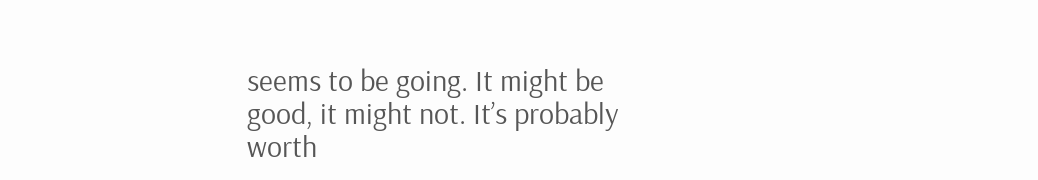seems to be going. It might be good, it might not. It’s probably worth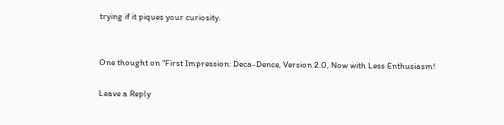trying if it piques your curiosity.


One thought on “First Impression: Deca-Dence, Version 2.0, Now with Less Enthusiasm!

Leave a Reply